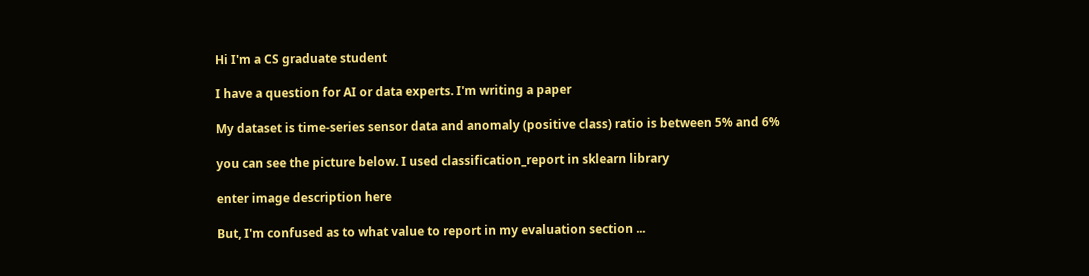Hi I'm a CS graduate student

I have a question for AI or data experts. I'm writing a paper

My dataset is time-series sensor data and anomaly (positive class) ratio is between 5% and 6%

you can see the picture below. I used classification_report in sklearn library

enter image description here

But, I'm confused as to what value to report in my evaluation section ...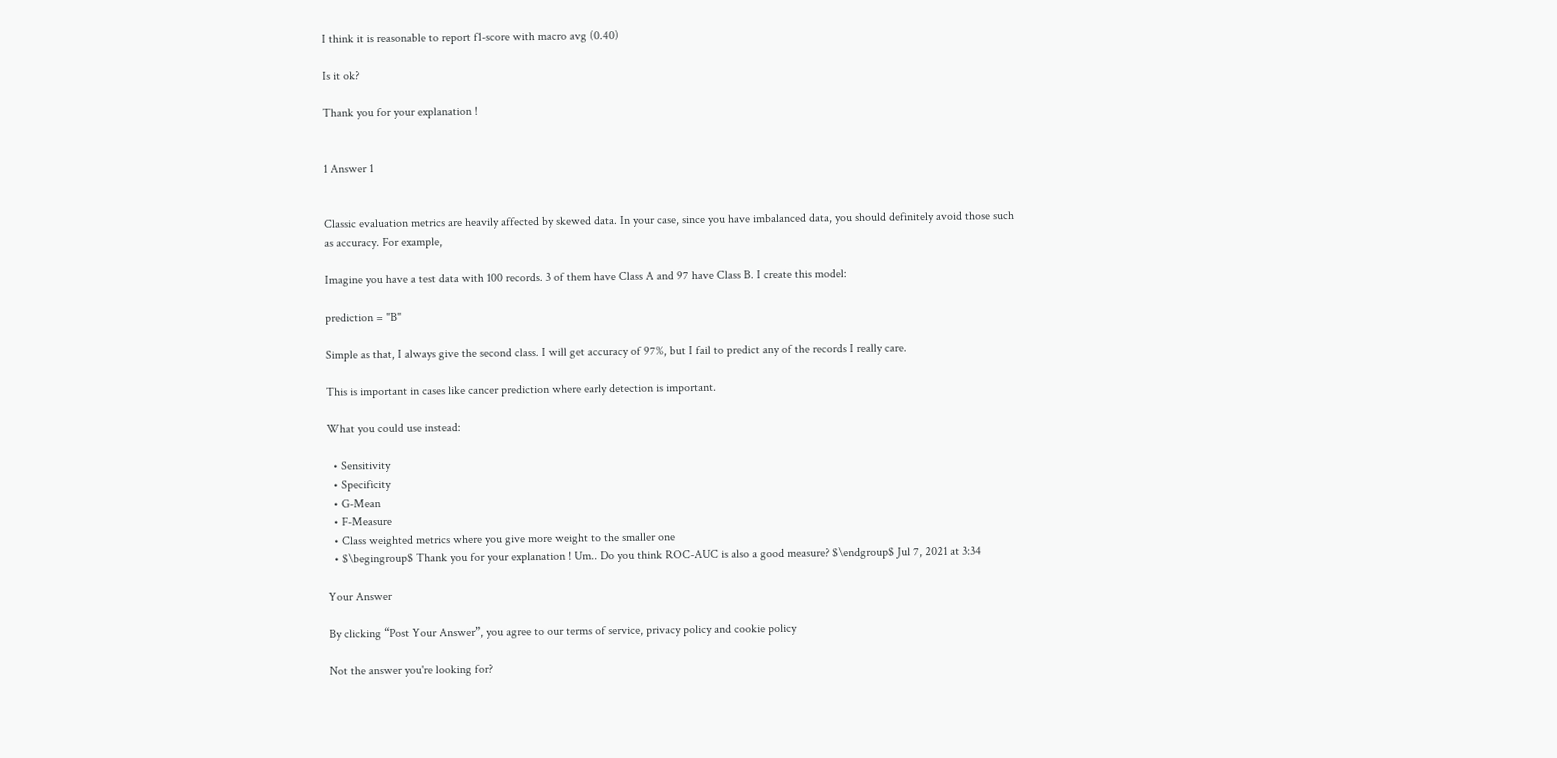I think it is reasonable to report f1-score with macro avg (0.40)

Is it ok?

Thank you for your explanation !


1 Answer 1


Classic evaluation metrics are heavily affected by skewed data. In your case, since you have imbalanced data, you should definitely avoid those such as accuracy. For example,

Imagine you have a test data with 100 records. 3 of them have Class A and 97 have Class B. I create this model:

prediction = "B"

Simple as that, I always give the second class. I will get accuracy of 97%, but I fail to predict any of the records I really care.

This is important in cases like cancer prediction where early detection is important.

What you could use instead:

  • Sensitivity
  • Specificity
  • G-Mean
  • F-Measure
  • Class weighted metrics where you give more weight to the smaller one
  • $\begingroup$ Thank you for your explanation ! Um.. Do you think ROC-AUC is also a good measure? $\endgroup$ Jul 7, 2021 at 3:34

Your Answer

By clicking “Post Your Answer”, you agree to our terms of service, privacy policy and cookie policy

Not the answer you're looking for?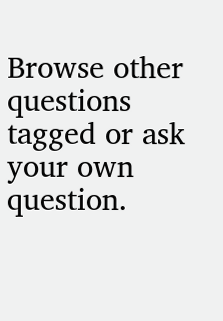Browse other questions tagged or ask your own question.